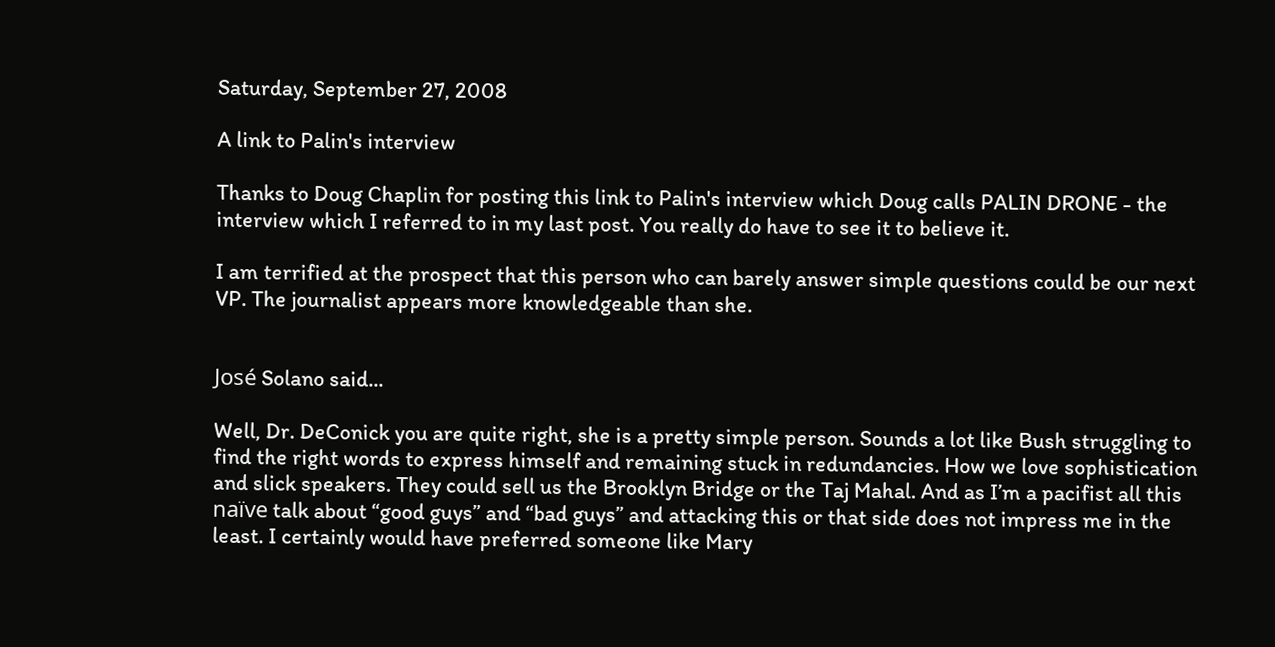Saturday, September 27, 2008

A link to Palin's interview

Thanks to Doug Chaplin for posting this link to Palin's interview which Doug calls PALIN DRONE - the interview which I referred to in my last post. You really do have to see it to believe it.

I am terrified at the prospect that this person who can barely answer simple questions could be our next VP. The journalist appears more knowledgeable than she.


José Solano said...

Well, Dr. DeConick you are quite right, she is a pretty simple person. Sounds a lot like Bush struggling to find the right words to express himself and remaining stuck in redundancies. How we love sophistication and slick speakers. They could sell us the Brooklyn Bridge or the Taj Mahal. And as I’m a pacifist all this naïve talk about “good guys” and “bad guys” and attacking this or that side does not impress me in the least. I certainly would have preferred someone like Mary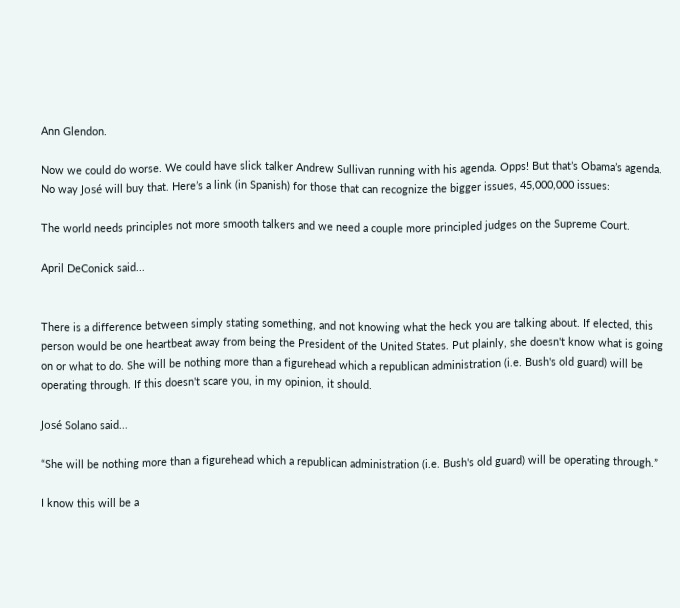Ann Glendon.

Now we could do worse. We could have slick talker Andrew Sullivan running with his agenda. Opps! But that’s Obama’s agenda. No way José will buy that. Here’s a link (in Spanish) for those that can recognize the bigger issues, 45,000,000 issues:

The world needs principles not more smooth talkers and we need a couple more principled judges on the Supreme Court.

April DeConick said...


There is a difference between simply stating something, and not knowing what the heck you are talking about. If elected, this person would be one heartbeat away from being the President of the United States. Put plainly, she doesn't know what is going on or what to do. She will be nothing more than a figurehead which a republican administration (i.e. Bush's old guard) will be operating through. If this doesn't scare you, in my opinion, it should.

José Solano said...

“She will be nothing more than a figurehead which a republican administration (i.e. Bush's old guard) will be operating through.”

I know this will be a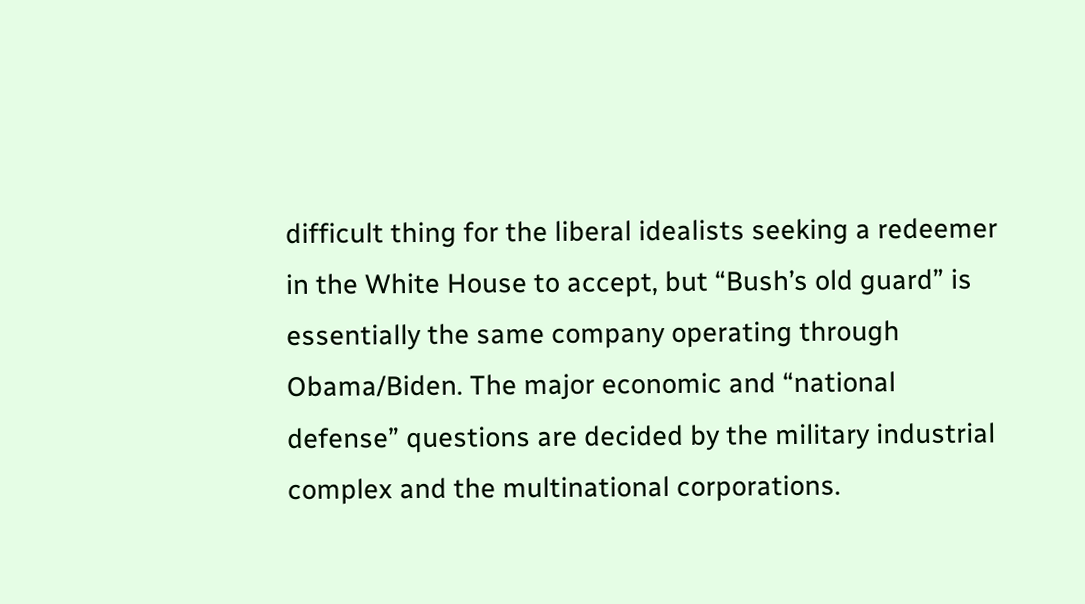difficult thing for the liberal idealists seeking a redeemer in the White House to accept, but “Bush’s old guard” is essentially the same company operating through Obama/Biden. The major economic and “national defense” questions are decided by the military industrial complex and the multinational corporations.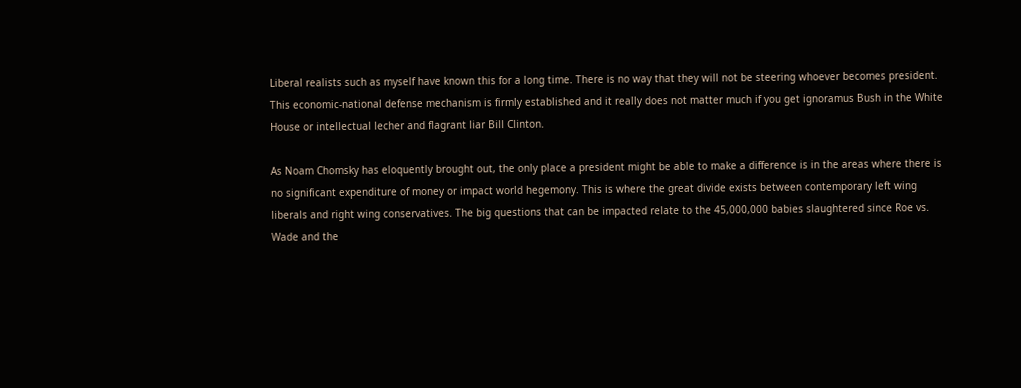Liberal realists such as myself have known this for a long time. There is no way that they will not be steering whoever becomes president. This economic-national defense mechanism is firmly established and it really does not matter much if you get ignoramus Bush in the White House or intellectual lecher and flagrant liar Bill Clinton.

As Noam Chomsky has eloquently brought out, the only place a president might be able to make a difference is in the areas where there is no significant expenditure of money or impact world hegemony. This is where the great divide exists between contemporary left wing liberals and right wing conservatives. The big questions that can be impacted relate to the 45,000,000 babies slaughtered since Roe vs. Wade and the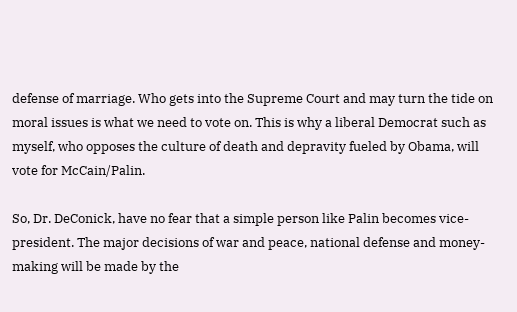defense of marriage. Who gets into the Supreme Court and may turn the tide on moral issues is what we need to vote on. This is why a liberal Democrat such as myself, who opposes the culture of death and depravity fueled by Obama, will vote for McCain/Palin.

So, Dr. DeConick, have no fear that a simple person like Palin becomes vice-president. The major decisions of war and peace, national defense and money-making will be made by the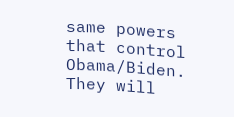same powers that control Obama/Biden. They will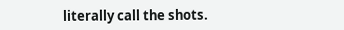literally call the shots.